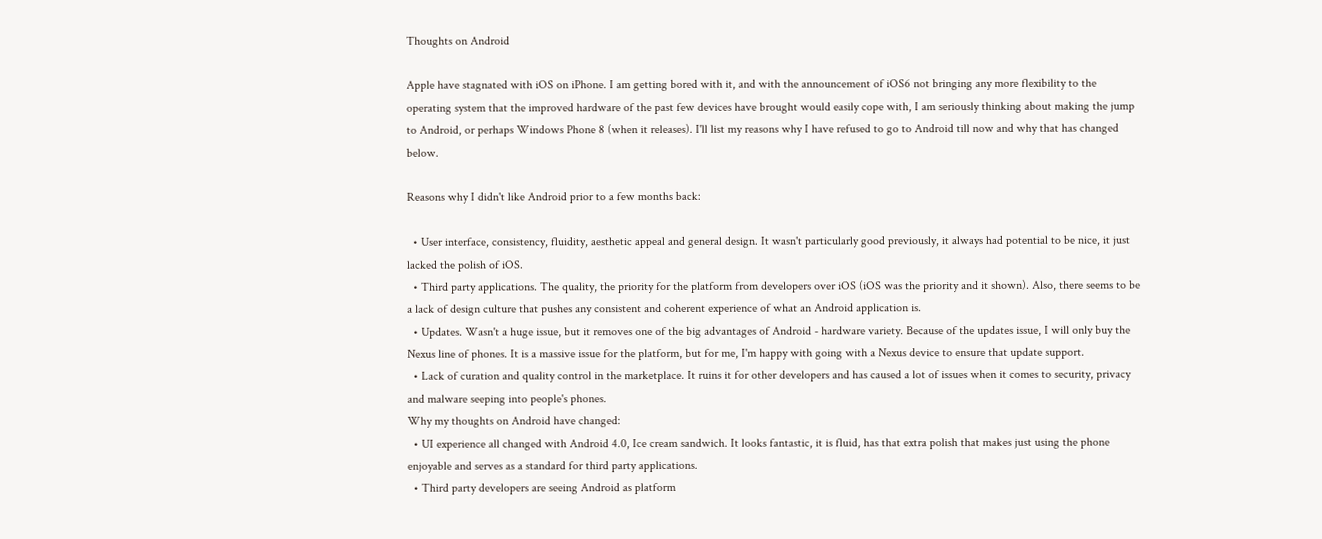Thoughts on Android

Apple have stagnated with iOS on iPhone. I am getting bored with it, and with the announcement of iOS6 not bringing any more flexibility to the operating system that the improved hardware of the past few devices have brought would easily cope with, I am seriously thinking about making the jump to Android, or perhaps Windows Phone 8 (when it releases). I'll list my reasons why I have refused to go to Android till now and why that has changed below.

Reasons why I didn't like Android prior to a few months back:

  • User interface, consistency, fluidity, aesthetic appeal and general design. It wasn't particularly good previously, it always had potential to be nice, it just lacked the polish of iOS.
  • Third party applications. The quality, the priority for the platform from developers over iOS (iOS was the priority and it shown). Also, there seems to be a lack of design culture that pushes any consistent and coherent experience of what an Android application is.
  • Updates. Wasn't a huge issue, but it removes one of the big advantages of Android - hardware variety. Because of the updates issue, I will only buy the Nexus line of phones. It is a massive issue for the platform, but for me, I'm happy with going with a Nexus device to ensure that update support.
  • Lack of curation and quality control in the marketplace. It ruins it for other developers and has caused a lot of issues when it comes to security, privacy and malware seeping into people's phones.
Why my thoughts on Android have changed:
  • UI experience all changed with Android 4.0, Ice cream sandwich. It looks fantastic, it is fluid, has that extra polish that makes just using the phone enjoyable and serves as a standard for third party applications.
  • Third party developers are seeing Android as platform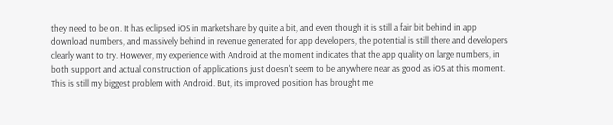they need to be on. It has eclipsed iOS in marketshare by quite a bit, and even though it is still a fair bit behind in app download numbers, and massively behind in revenue generated for app developers, the potential is still there and developers clearly want to try. However, my experience with Android at the moment indicates that the app quality on large numbers, in both support and actual construction of applications just doesn't seem to be anywhere near as good as iOS at this moment. This is still my biggest problem with Android. But, its improved position has brought me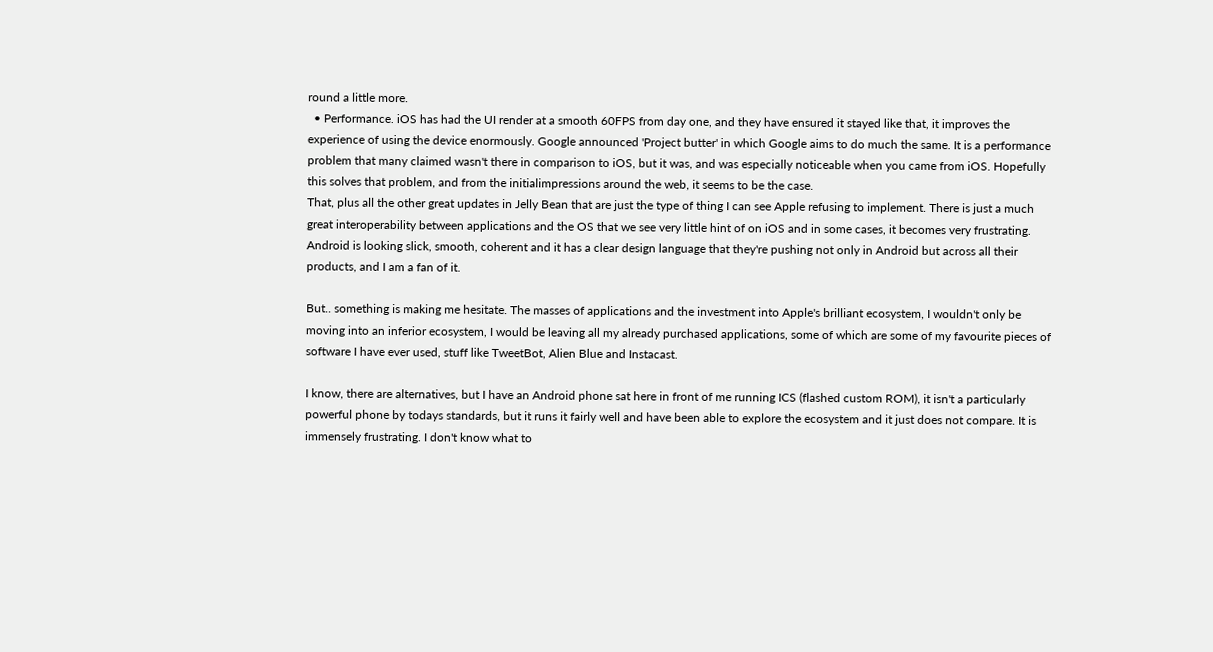round a little more.
  • Performance. iOS has had the UI render at a smooth 60FPS from day one, and they have ensured it stayed like that, it improves the experience of using the device enormously. Google announced 'Project butter' in which Google aims to do much the same. It is a performance problem that many claimed wasn't there in comparison to iOS, but it was, and was especially noticeable when you came from iOS. Hopefully this solves that problem, and from the initialimpressions around the web, it seems to be the case.
That, plus all the other great updates in Jelly Bean that are just the type of thing I can see Apple refusing to implement. There is just a much great interoperability between applications and the OS that we see very little hint of on iOS and in some cases, it becomes very frustrating. Android is looking slick, smooth, coherent and it has a clear design language that they're pushing not only in Android but across all their products, and I am a fan of it.

But.. something is making me hesitate. The masses of applications and the investment into Apple's brilliant ecosystem, I wouldn't only be moving into an inferior ecosystem, I would be leaving all my already purchased applications, some of which are some of my favourite pieces of software I have ever used, stuff like TweetBot, Alien Blue and Instacast.

I know, there are alternatives, but I have an Android phone sat here in front of me running ICS (flashed custom ROM), it isn't a particularly powerful phone by todays standards, but it runs it fairly well and have been able to explore the ecosystem and it just does not compare. It is immensely frustrating. I don't know what to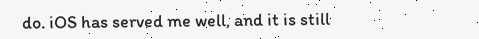do. iOS has served me well, and it is still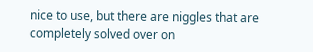nice to use, but there are niggles that are completely solved over on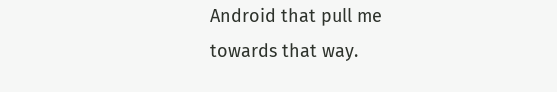Android that pull me towards that way.